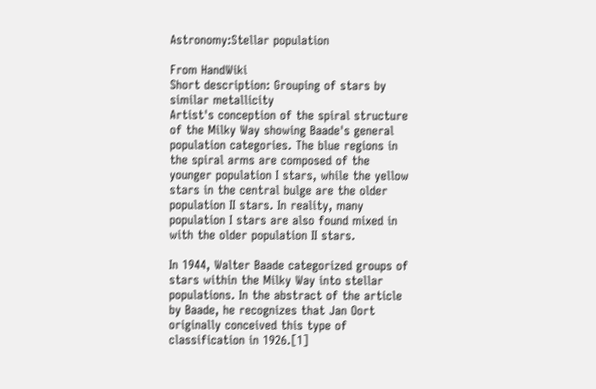Astronomy:Stellar population

From HandWiki
Short description: Grouping of stars by similar metallicity
Artist's conception of the spiral structure of the Milky Way showing Baade's general population categories. The blue regions in the spiral arms are composed of the younger population I stars, while the yellow stars in the central bulge are the older population II stars. In reality, many population I stars are also found mixed in with the older population II stars.

In 1944, Walter Baade categorized groups of stars within the Milky Way into stellar populations. In the abstract of the article by Baade, he recognizes that Jan Oort originally conceived this type of classification in 1926.[1]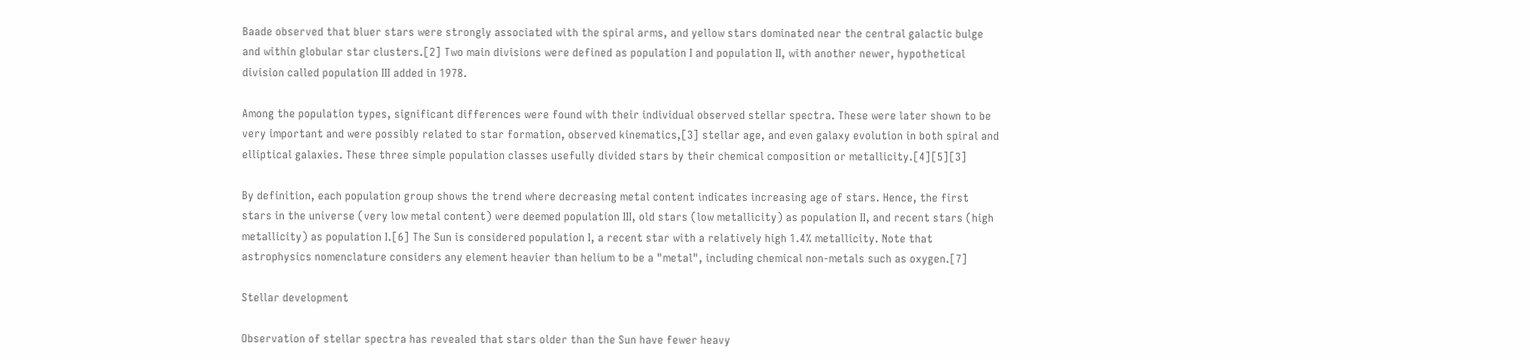Baade observed that bluer stars were strongly associated with the spiral arms, and yellow stars dominated near the central galactic bulge and within globular star clusters.[2] Two main divisions were defined as population I and population II, with another newer, hypothetical division called population III added in 1978.

Among the population types, significant differences were found with their individual observed stellar spectra. These were later shown to be very important and were possibly related to star formation, observed kinematics,[3] stellar age, and even galaxy evolution in both spiral and elliptical galaxies. These three simple population classes usefully divided stars by their chemical composition or metallicity.[4][5][3]

By definition, each population group shows the trend where decreasing metal content indicates increasing age of stars. Hence, the first stars in the universe (very low metal content) were deemed population III, old stars (low metallicity) as population II, and recent stars (high metallicity) as population I.[6] The Sun is considered population I, a recent star with a relatively high 1.4% metallicity. Note that astrophysics nomenclature considers any element heavier than helium to be a "metal", including chemical non-metals such as oxygen.[7]

Stellar development

Observation of stellar spectra has revealed that stars older than the Sun have fewer heavy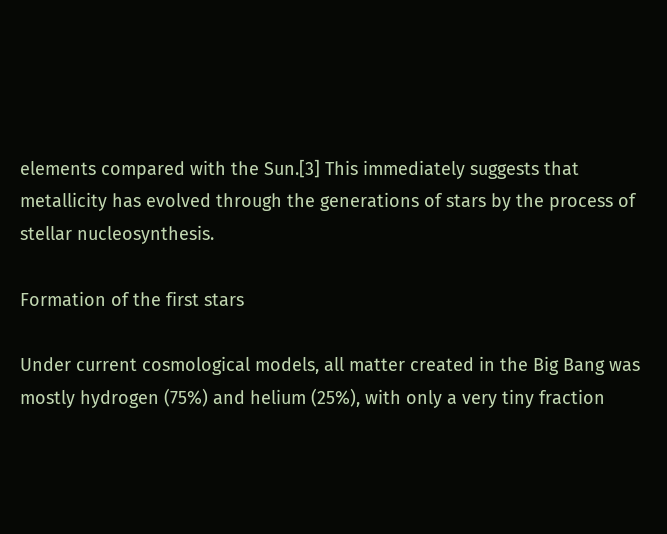elements compared with the Sun.[3] This immediately suggests that metallicity has evolved through the generations of stars by the process of stellar nucleosynthesis.

Formation of the first stars

Under current cosmological models, all matter created in the Big Bang was mostly hydrogen (75%) and helium (25%), with only a very tiny fraction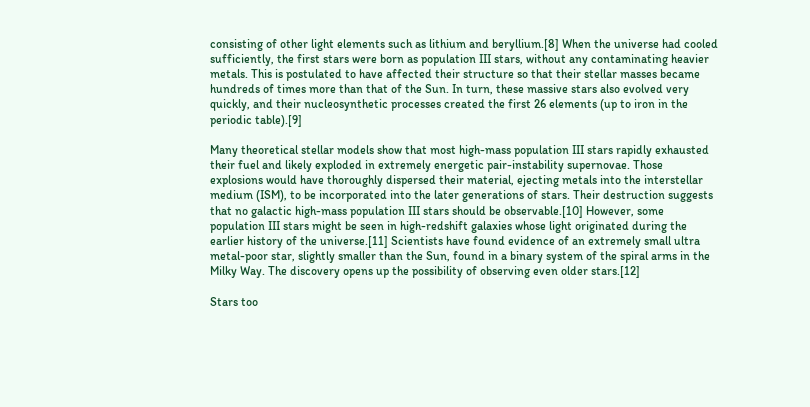consisting of other light elements such as lithium and beryllium.[8] When the universe had cooled sufficiently, the first stars were born as population III stars, without any contaminating heavier metals. This is postulated to have affected their structure so that their stellar masses became hundreds of times more than that of the Sun. In turn, these massive stars also evolved very quickly, and their nucleosynthetic processes created the first 26 elements (up to iron in the periodic table).[9]

Many theoretical stellar models show that most high-mass population III stars rapidly exhausted their fuel and likely exploded in extremely energetic pair-instability supernovae. Those explosions would have thoroughly dispersed their material, ejecting metals into the interstellar medium (ISM), to be incorporated into the later generations of stars. Their destruction suggests that no galactic high-mass population III stars should be observable.[10] However, some population III stars might be seen in high-redshift galaxies whose light originated during the earlier history of the universe.[11] Scientists have found evidence of an extremely small ultra metal-poor star, slightly smaller than the Sun, found in a binary system of the spiral arms in the Milky Way. The discovery opens up the possibility of observing even older stars.[12]

Stars too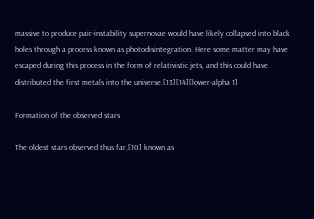massive to produce pair-instability supernovae would have likely collapsed into black holes through a process known as photodisintegration. Here some matter may have escaped during this process in the form of relativistic jets, and this could have distributed the first metals into the universe.[13][14][lower-alpha 1]

Formation of the observed stars

The oldest stars observed thus far,[10] known as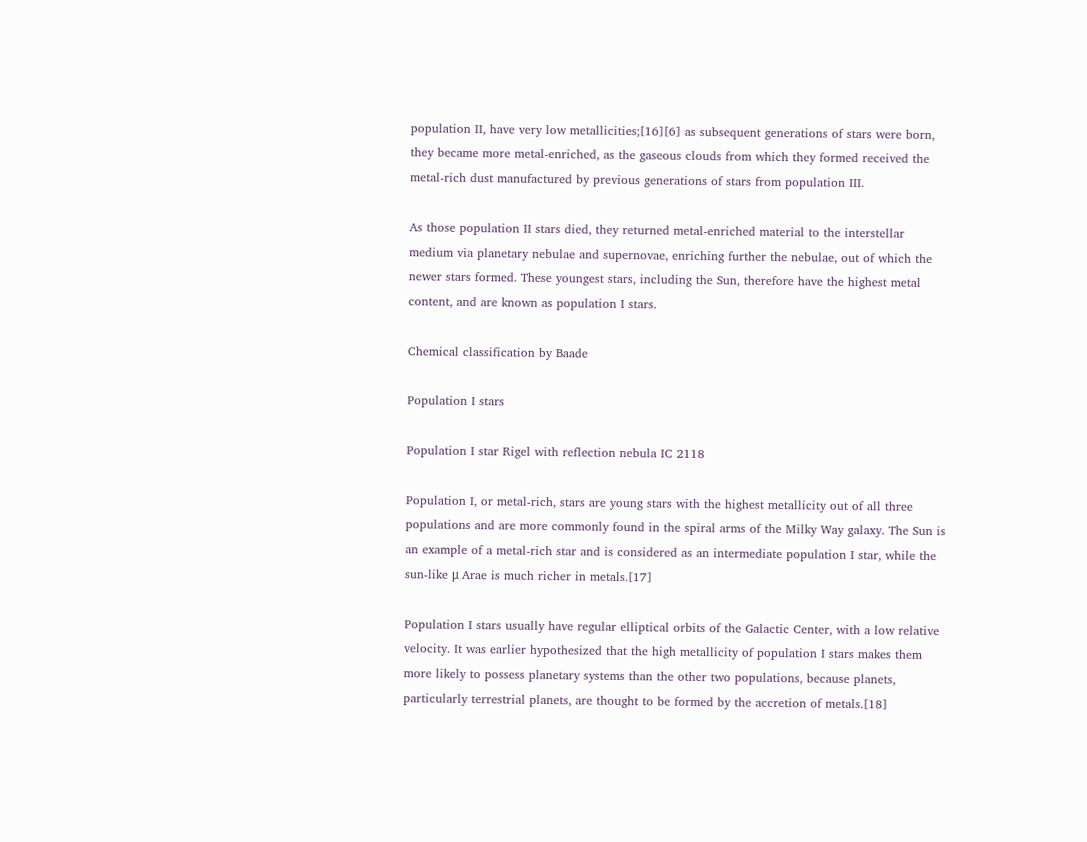population II, have very low metallicities;[16][6] as subsequent generations of stars were born, they became more metal-enriched, as the gaseous clouds from which they formed received the metal-rich dust manufactured by previous generations of stars from population III.

As those population II stars died, they returned metal-enriched material to the interstellar medium via planetary nebulae and supernovae, enriching further the nebulae, out of which the newer stars formed. These youngest stars, including the Sun, therefore have the highest metal content, and are known as population I stars.

Chemical classification by Baade

Population I stars

Population I star Rigel with reflection nebula IC 2118

Population I, or metal-rich, stars are young stars with the highest metallicity out of all three populations and are more commonly found in the spiral arms of the Milky Way galaxy. The Sun is an example of a metal-rich star and is considered as an intermediate population I star, while the sun-like μ Arae is much richer in metals.[17]

Population I stars usually have regular elliptical orbits of the Galactic Center, with a low relative velocity. It was earlier hypothesized that the high metallicity of population I stars makes them more likely to possess planetary systems than the other two populations, because planets, particularly terrestrial planets, are thought to be formed by the accretion of metals.[18]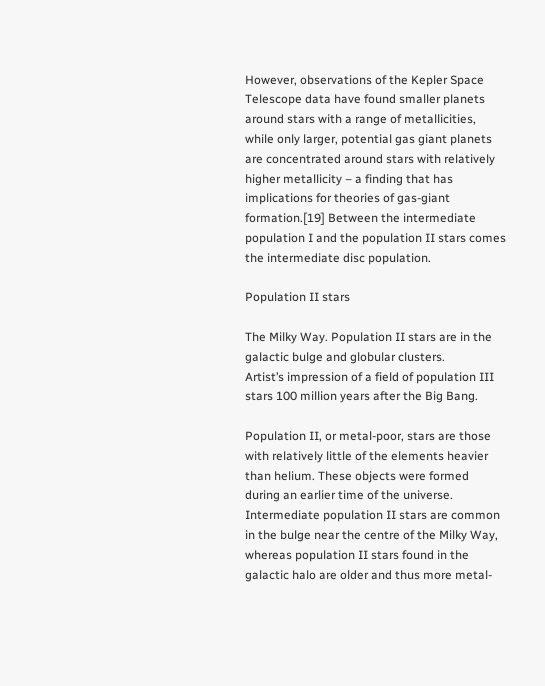However, observations of the Kepler Space Telescope data have found smaller planets around stars with a range of metallicities, while only larger, potential gas giant planets are concentrated around stars with relatively higher metallicity – a finding that has implications for theories of gas-giant formation.[19] Between the intermediate population I and the population II stars comes the intermediate disc population.

Population II stars

The Milky Way. Population II stars are in the galactic bulge and globular clusters.
Artist’s impression of a field of population III stars 100 million years after the Big Bang.

Population II, or metal-poor, stars are those with relatively little of the elements heavier than helium. These objects were formed during an earlier time of the universe. Intermediate population II stars are common in the bulge near the centre of the Milky Way, whereas population II stars found in the galactic halo are older and thus more metal-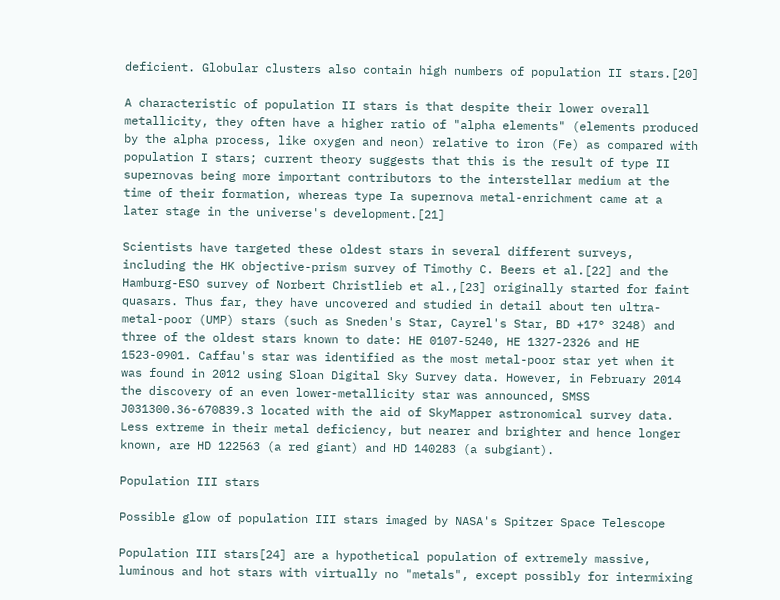deficient. Globular clusters also contain high numbers of population II stars.[20]

A characteristic of population II stars is that despite their lower overall metallicity, they often have a higher ratio of "alpha elements" (elements produced by the alpha process, like oxygen and neon) relative to iron (Fe) as compared with population I stars; current theory suggests that this is the result of type II supernovas being more important contributors to the interstellar medium at the time of their formation, whereas type Ia supernova metal-enrichment came at a later stage in the universe's development.[21]

Scientists have targeted these oldest stars in several different surveys, including the HK objective-prism survey of Timothy C. Beers et al.[22] and the Hamburg-ESO survey of Norbert Christlieb et al.,[23] originally started for faint quasars. Thus far, they have uncovered and studied in detail about ten ultra-metal-poor (UMP) stars (such as Sneden's Star, Cayrel's Star, BD +17° 3248) and three of the oldest stars known to date: HE 0107-5240, HE 1327-2326 and HE 1523-0901. Caffau's star was identified as the most metal-poor star yet when it was found in 2012 using Sloan Digital Sky Survey data. However, in February 2014 the discovery of an even lower-metallicity star was announced, SMSS J031300.36-670839.3 located with the aid of SkyMapper astronomical survey data. Less extreme in their metal deficiency, but nearer and brighter and hence longer known, are HD 122563 (a red giant) and HD 140283 (a subgiant).

Population III stars

Possible glow of population III stars imaged by NASA's Spitzer Space Telescope

Population III stars[24] are a hypothetical population of extremely massive, luminous and hot stars with virtually no "metals", except possibly for intermixing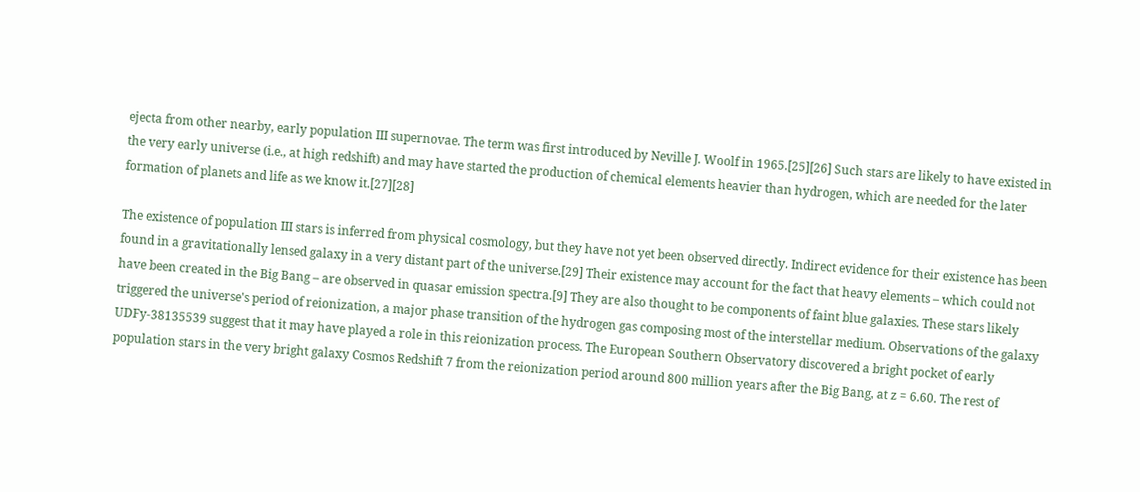ejecta from other nearby, early population III supernovae. The term was first introduced by Neville J. Woolf in 1965.[25][26] Such stars are likely to have existed in the very early universe (i.e., at high redshift) and may have started the production of chemical elements heavier than hydrogen, which are needed for the later formation of planets and life as we know it.[27][28]

The existence of population III stars is inferred from physical cosmology, but they have not yet been observed directly. Indirect evidence for their existence has been found in a gravitationally lensed galaxy in a very distant part of the universe.[29] Their existence may account for the fact that heavy elements – which could not have been created in the Big Bang – are observed in quasar emission spectra.[9] They are also thought to be components of faint blue galaxies. These stars likely triggered the universe's period of reionization, a major phase transition of the hydrogen gas composing most of the interstellar medium. Observations of the galaxy UDFy-38135539 suggest that it may have played a role in this reionization process. The European Southern Observatory discovered a bright pocket of early population stars in the very bright galaxy Cosmos Redshift 7 from the reionization period around 800 million years after the Big Bang, at z = 6.60. The rest of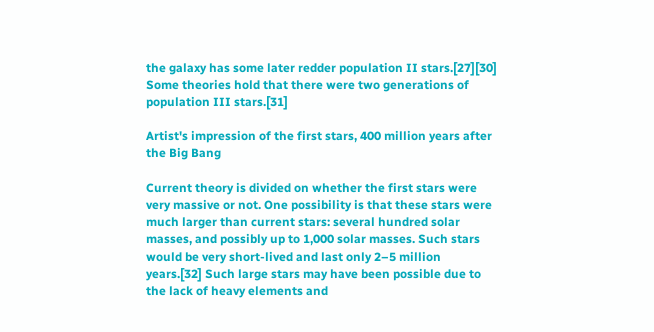the galaxy has some later redder population II stars.[27][30] Some theories hold that there were two generations of population III stars.[31]

Artist's impression of the first stars, 400 million years after the Big Bang

Current theory is divided on whether the first stars were very massive or not. One possibility is that these stars were much larger than current stars: several hundred solar masses, and possibly up to 1,000 solar masses. Such stars would be very short-lived and last only 2–5 million years.[32] Such large stars may have been possible due to the lack of heavy elements and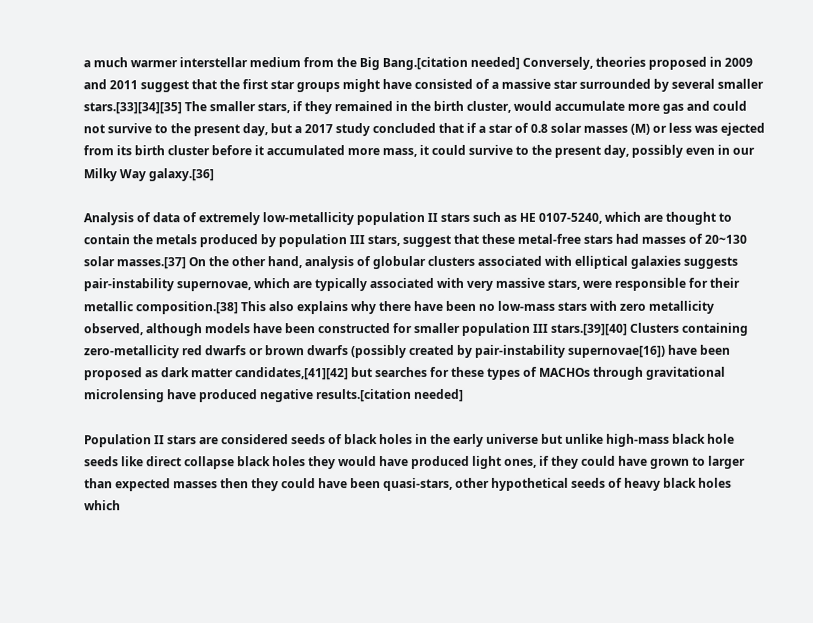a much warmer interstellar medium from the Big Bang.[citation needed] Conversely, theories proposed in 2009 and 2011 suggest that the first star groups might have consisted of a massive star surrounded by several smaller stars.[33][34][35] The smaller stars, if they remained in the birth cluster, would accumulate more gas and could not survive to the present day, but a 2017 study concluded that if a star of 0.8 solar masses (M) or less was ejected from its birth cluster before it accumulated more mass, it could survive to the present day, possibly even in our Milky Way galaxy.[36]

Analysis of data of extremely low-metallicity population II stars such as HE 0107-5240, which are thought to contain the metals produced by population III stars, suggest that these metal-free stars had masses of 20~130 solar masses.[37] On the other hand, analysis of globular clusters associated with elliptical galaxies suggests pair-instability supernovae, which are typically associated with very massive stars, were responsible for their metallic composition.[38] This also explains why there have been no low-mass stars with zero metallicity observed, although models have been constructed for smaller population III stars.[39][40] Clusters containing zero-metallicity red dwarfs or brown dwarfs (possibly created by pair-instability supernovae[16]) have been proposed as dark matter candidates,[41][42] but searches for these types of MACHOs through gravitational microlensing have produced negative results.[citation needed]

Population II stars are considered seeds of black holes in the early universe but unlike high-mass black hole seeds like direct collapse black holes they would have produced light ones, if they could have grown to larger than expected masses then they could have been quasi-stars, other hypothetical seeds of heavy black holes which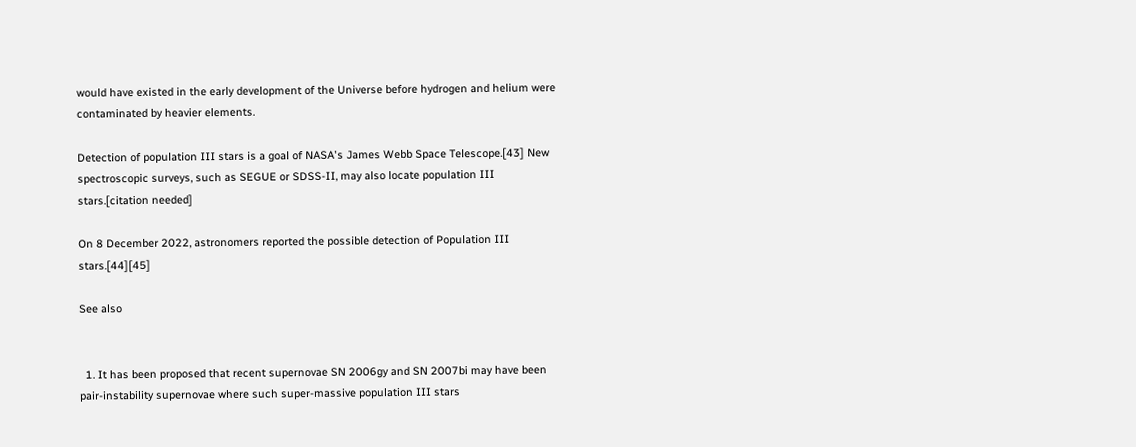would have existed in the early development of the Universe before hydrogen and helium were contaminated by heavier elements.

Detection of population III stars is a goal of NASA's James Webb Space Telescope.[43] New spectroscopic surveys, such as SEGUE or SDSS-II, may also locate population III stars.[citation needed]

On 8 December 2022, astronomers reported the possible detection of Population III stars.[44][45]

See also


  1. It has been proposed that recent supernovae SN 2006gy and SN 2007bi may have been pair-instability supernovae where such super-massive population III stars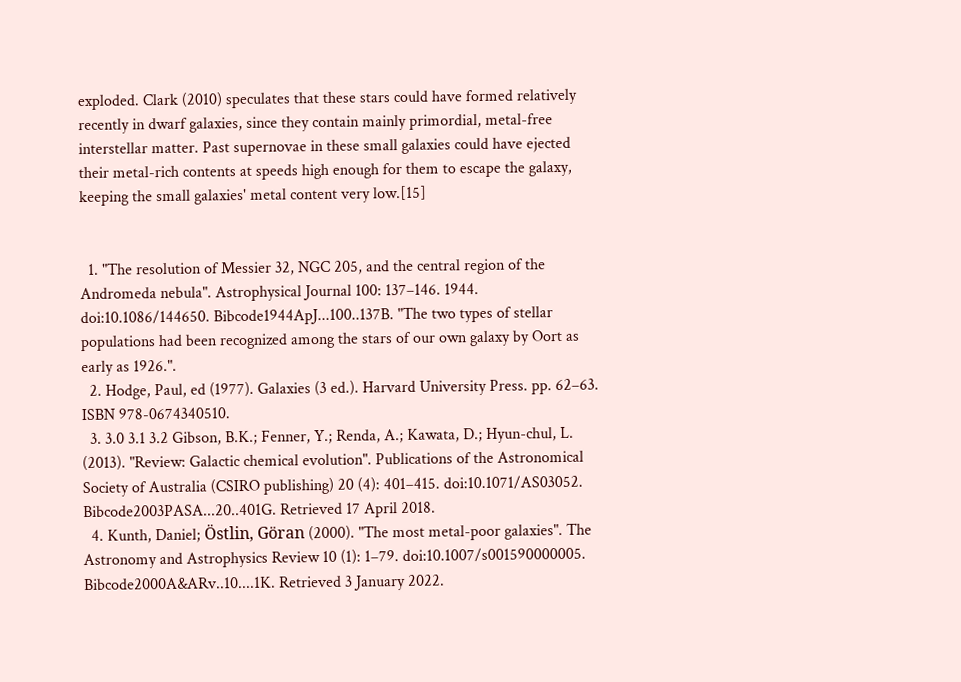exploded. Clark (2010) speculates that these stars could have formed relatively recently in dwarf galaxies, since they contain mainly primordial, metal-free interstellar matter. Past supernovae in these small galaxies could have ejected their metal-rich contents at speeds high enough for them to escape the galaxy, keeping the small galaxies' metal content very low.[15]


  1. "The resolution of Messier 32, NGC 205, and the central region of the Andromeda nebula". Astrophysical Journal 100: 137–146. 1944. doi:10.1086/144650. Bibcode1944ApJ...100..137B. "The two types of stellar populations had been recognized among the stars of our own galaxy by Oort as early as 1926.".
  2. Hodge, Paul, ed (1977). Galaxies (3 ed.). Harvard University Press. pp. 62–63. ISBN 978-0674340510.
  3. 3.0 3.1 3.2 Gibson, B.K.; Fenner, Y.; Renda, A.; Kawata, D.; Hyun-chul, L. (2013). "Review: Galactic chemical evolution". Publications of the Astronomical Society of Australia (CSIRO publishing) 20 (4): 401–415. doi:10.1071/AS03052. Bibcode2003PASA...20..401G. Retrieved 17 April 2018.
  4. Kunth, Daniel; Östlin, Göran (2000). "The most metal-poor galaxies". The Astronomy and Astrophysics Review 10 (1): 1–79. doi:10.1007/s001590000005. Bibcode2000A&ARv..10....1K. Retrieved 3 January 2022.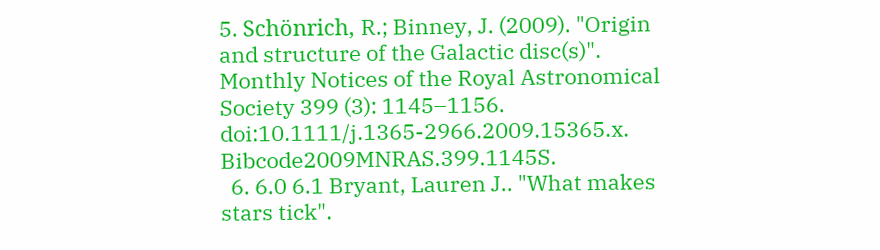5. Schönrich, R.; Binney, J. (2009). "Origin and structure of the Galactic disc(s)". Monthly Notices of the Royal Astronomical Society 399 (3): 1145–1156. doi:10.1111/j.1365-2966.2009.15365.x. Bibcode2009MNRAS.399.1145S.
  6. 6.0 6.1 Bryant, Lauren J.. "What makes stars tick".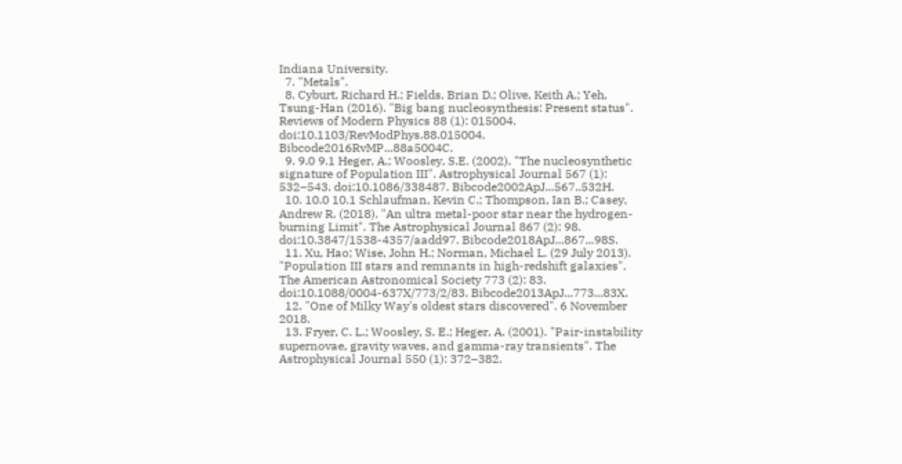Indiana University.
  7. "Metals".
  8. Cyburt, Richard H.; Fields, Brian D.; Olive, Keith A.; Yeh, Tsung-Han (2016). "Big bang nucleosynthesis: Present status". Reviews of Modern Physics 88 (1): 015004. doi:10.1103/RevModPhys.88.015004. Bibcode2016RvMP...88a5004C.
  9. 9.0 9.1 Heger, A.; Woosley, S.E. (2002). "The nucleosynthetic signature of Population III". Astrophysical Journal 567 (1): 532–543. doi:10.1086/338487. Bibcode2002ApJ...567..532H.
  10. 10.0 10.1 Schlaufman, Kevin C.; Thompson, Ian B.; Casey, Andrew R. (2018). "An ultra metal-poor star near the hydrogen-burning Limit". The Astrophysical Journal 867 (2): 98. doi:10.3847/1538-4357/aadd97. Bibcode2018ApJ...867...98S.
  11. Xu, Hao; Wise, John H.; Norman, Michael L. (29 July 2013). "Population III stars and remnants in high-redshift galaxies". The American Astronomical Society 773 (2): 83. doi:10.1088/0004-637X/773/2/83. Bibcode2013ApJ...773...83X.
  12. "One of Milky Way's oldest stars discovered". 6 November 2018.
  13. Fryer, C. L.; Woosley, S. E.; Heger, A. (2001). "Pair-instability supernovae, gravity waves, and gamma-ray transients". The Astrophysical Journal 550 (1): 372–382.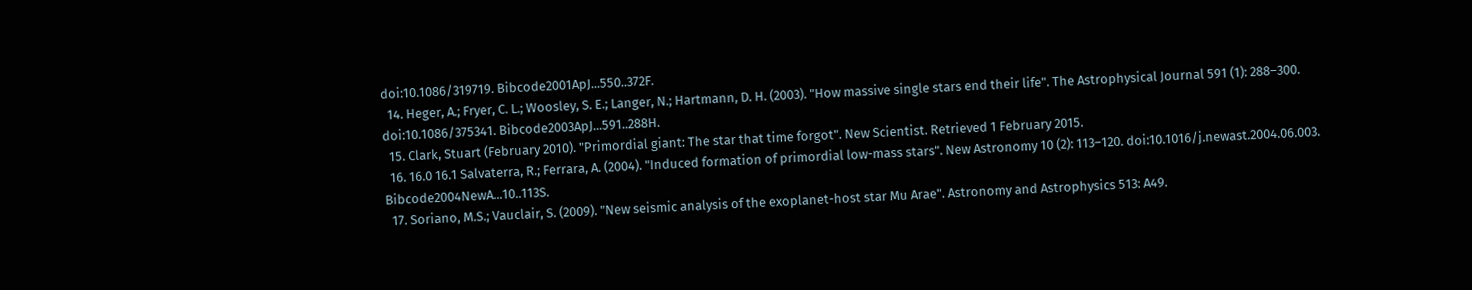doi:10.1086/319719. Bibcode2001ApJ...550..372F.
  14. Heger, A.; Fryer, C. L.; Woosley, S. E.; Langer, N.; Hartmann, D. H. (2003). "How massive single stars end their life". The Astrophysical Journal 591 (1): 288–300. doi:10.1086/375341. Bibcode2003ApJ...591..288H.
  15. Clark, Stuart (February 2010). "Primordial giant: The star that time forgot". New Scientist. Retrieved 1 February 2015.
  16. 16.0 16.1 Salvaterra, R.; Ferrara, A. (2004). "Induced formation of primordial low-mass stars". New Astronomy 10 (2): 113–120. doi:10.1016/j.newast.2004.06.003. Bibcode2004NewA...10..113S.
  17. Soriano, M.S.; Vauclair, S. (2009). "New seismic analysis of the exoplanet-host star Mu Arae". Astronomy and Astrophysics 513: A49.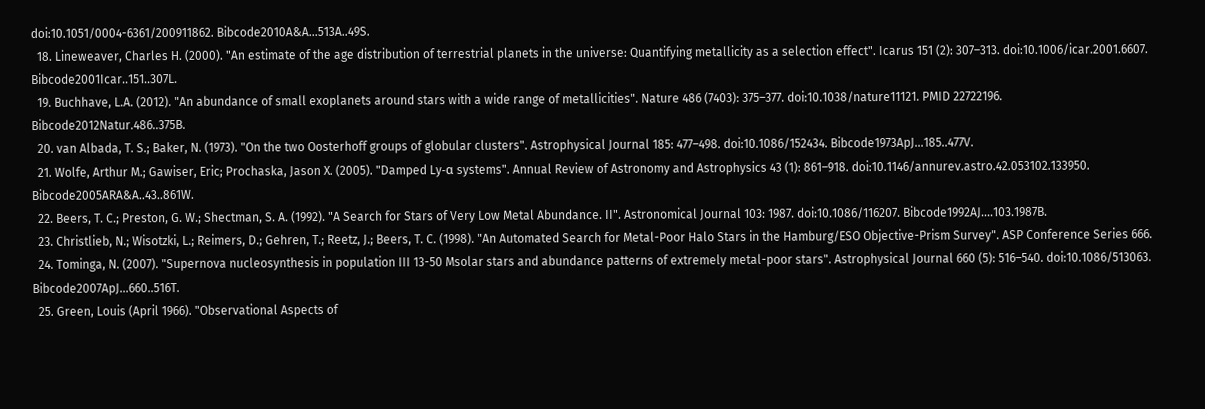doi:10.1051/0004-6361/200911862. Bibcode2010A&A...513A..49S.
  18. Lineweaver, Charles H. (2000). "An estimate of the age distribution of terrestrial planets in the universe: Quantifying metallicity as a selection effect". Icarus 151 (2): 307–313. doi:10.1006/icar.2001.6607. Bibcode2001Icar..151..307L.
  19. Buchhave, L.A. (2012). "An abundance of small exoplanets around stars with a wide range of metallicities". Nature 486 (7403): 375–377. doi:10.1038/nature11121. PMID 22722196. Bibcode2012Natur.486..375B.
  20. van Albada, T. S.; Baker, N. (1973). "On the two Oosterhoff groups of globular clusters". Astrophysical Journal 185: 477–498. doi:10.1086/152434. Bibcode1973ApJ...185..477V.
  21. Wolfe, Arthur M.; Gawiser, Eric; Prochaska, Jason X. (2005). "Damped Ly‑α systems". Annual Review of Astronomy and Astrophysics 43 (1): 861–918. doi:10.1146/annurev.astro.42.053102.133950. Bibcode2005ARA&A..43..861W.
  22. Beers, T. C.; Preston, G. W.; Shectman, S. A. (1992). "A Search for Stars of Very Low Metal Abundance. II". Astronomical Journal 103: 1987. doi:10.1086/116207. Bibcode1992AJ....103.1987B.
  23. Christlieb, N.; Wisotzki, L.; Reimers, D.; Gehren, T.; Reetz, J.; Beers, T. C. (1998). "An Automated Search for Metal-Poor Halo Stars in the Hamburg/ESO Objective-Prism Survey". ASP Conference Series 666.
  24. Tominga, N. (2007). "Supernova nucleosynthesis in population III 13-50 Msolar stars and abundance patterns of extremely metal-poor stars". Astrophysical Journal 660 (5): 516–540. doi:10.1086/513063. Bibcode2007ApJ...660..516T.
  25. Green, Louis (April 1966). "Observational Aspects of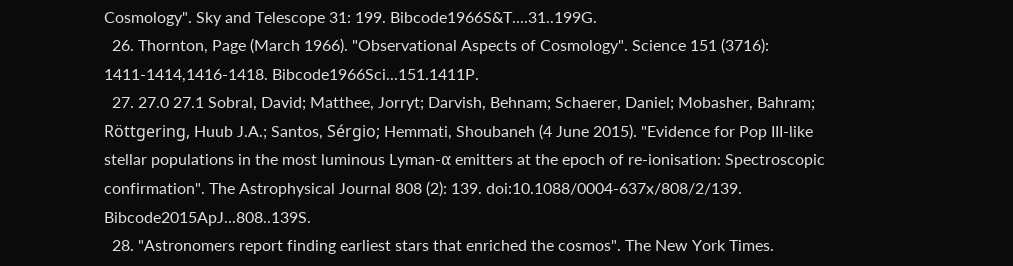Cosmology". Sky and Telescope 31: 199. Bibcode1966S&T....31..199G.
  26. Thornton, Page (March 1966). "Observational Aspects of Cosmology". Science 151 (3716): 1411-1414,1416-1418. Bibcode1966Sci...151.1411P.
  27. 27.0 27.1 Sobral, David; Matthee, Jorryt; Darvish, Behnam; Schaerer, Daniel; Mobasher, Bahram; Röttgering, Huub J.A.; Santos, Sérgio; Hemmati, Shoubaneh (4 June 2015). "Evidence for Pop III-like stellar populations in the most luminous Lyman-α emitters at the epoch of re-ionisation: Spectroscopic confirmation". The Astrophysical Journal 808 (2): 139. doi:10.1088/0004-637x/808/2/139. Bibcode2015ApJ...808..139S.
  28. "Astronomers report finding earliest stars that enriched the cosmos". The New York Times.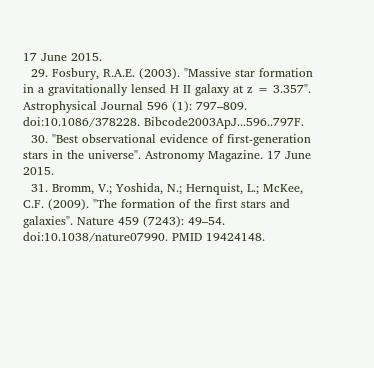17 June 2015.
  29. Fosbury, R.A.E. (2003). "Massive star formation in a gravitationally lensed H II galaxy at z = 3.357". Astrophysical Journal 596 (1): 797–809. doi:10.1086/378228. Bibcode2003ApJ...596..797F.
  30. "Best observational evidence of first-generation stars in the universe". Astronomy Magazine. 17 June 2015.
  31. Bromm, V.; Yoshida, N.; Hernquist, L.; McKee, C.F. (2009). "The formation of the first stars and galaxies". Nature 459 (7243): 49–54. doi:10.1038/nature07990. PMID 19424148.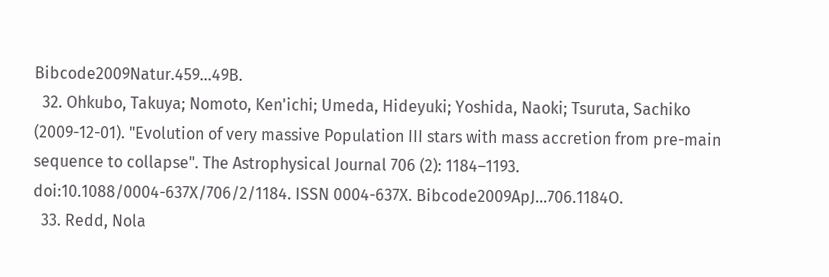Bibcode2009Natur.459...49B.
  32. Ohkubo, Takuya; Nomoto, Ken'ichi; Umeda, Hideyuki; Yoshida, Naoki; Tsuruta, Sachiko (2009-12-01). "Evolution of very massive Population III stars with mass accretion from pre-main sequence to collapse". The Astrophysical Journal 706 (2): 1184–1193. doi:10.1088/0004-637X/706/2/1184. ISSN 0004-637X. Bibcode2009ApJ...706.1184O.
  33. Redd, Nola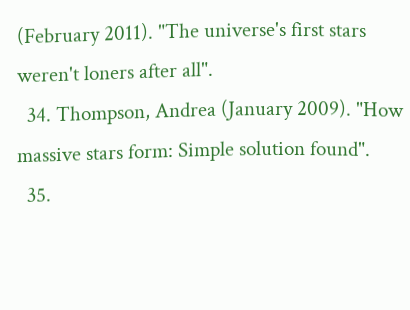(February 2011). "The universe's first stars weren't loners after all".
  34. Thompson, Andrea (January 2009). "How massive stars form: Simple solution found".
  35.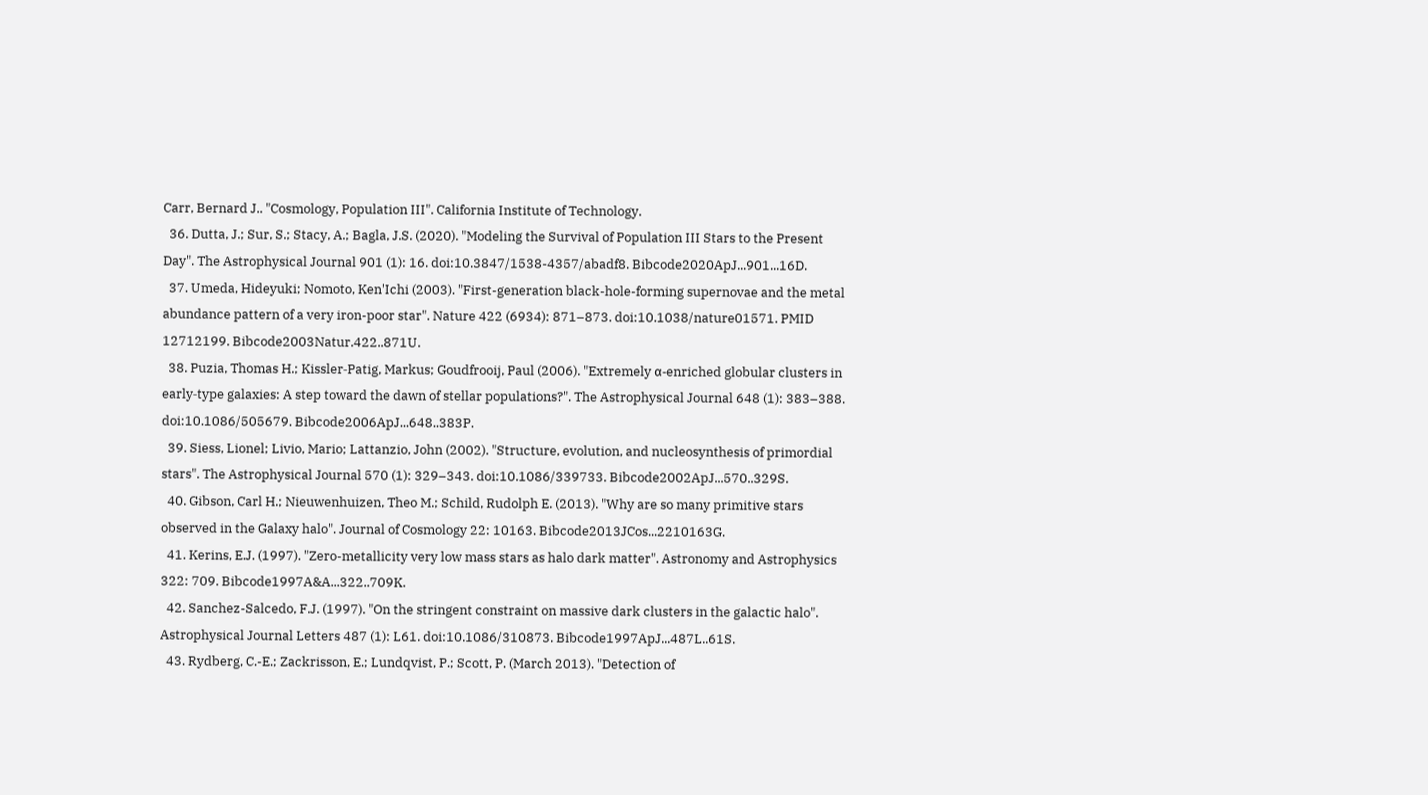Carr, Bernard J.. "Cosmology, Population III". California Institute of Technology.
  36. Dutta, J.; Sur, S.; Stacy, A.; Bagla, J.S. (2020). "Modeling the Survival of Population III Stars to the Present Day". The Astrophysical Journal 901 (1): 16. doi:10.3847/1538-4357/abadf8. Bibcode2020ApJ...901...16D.
  37. Umeda, Hideyuki; Nomoto, Ken'Ichi (2003). "First-generation black-hole-forming supernovae and the metal abundance pattern of a very iron-poor star". Nature 422 (6934): 871–873. doi:10.1038/nature01571. PMID 12712199. Bibcode2003Natur.422..871U.
  38. Puzia, Thomas H.; Kissler‐Patig, Markus; Goudfrooij, Paul (2006). "Extremely α‐enriched globular clusters in early‐type galaxies: A step toward the dawn of stellar populations?". The Astrophysical Journal 648 (1): 383–388. doi:10.1086/505679. Bibcode2006ApJ...648..383P.
  39. Siess, Lionel; Livio, Mario; Lattanzio, John (2002). "Structure, evolution, and nucleosynthesis of primordial stars". The Astrophysical Journal 570 (1): 329–343. doi:10.1086/339733. Bibcode2002ApJ...570..329S.
  40. Gibson, Carl H.; Nieuwenhuizen, Theo M.; Schild, Rudolph E. (2013). "Why are so many primitive stars observed in the Galaxy halo". Journal of Cosmology 22: 10163. Bibcode2013JCos...2210163G.
  41. Kerins, E.J. (1997). "Zero-metallicity very low mass stars as halo dark matter". Astronomy and Astrophysics 322: 709. Bibcode1997A&A...322..709K.
  42. Sanchez-Salcedo, F.J. (1997). "On the stringent constraint on massive dark clusters in the galactic halo". Astrophysical Journal Letters 487 (1): L61. doi:10.1086/310873. Bibcode1997ApJ...487L..61S.
  43. Rydberg, C.-E.; Zackrisson, E.; Lundqvist, P.; Scott, P. (March 2013). "Detection of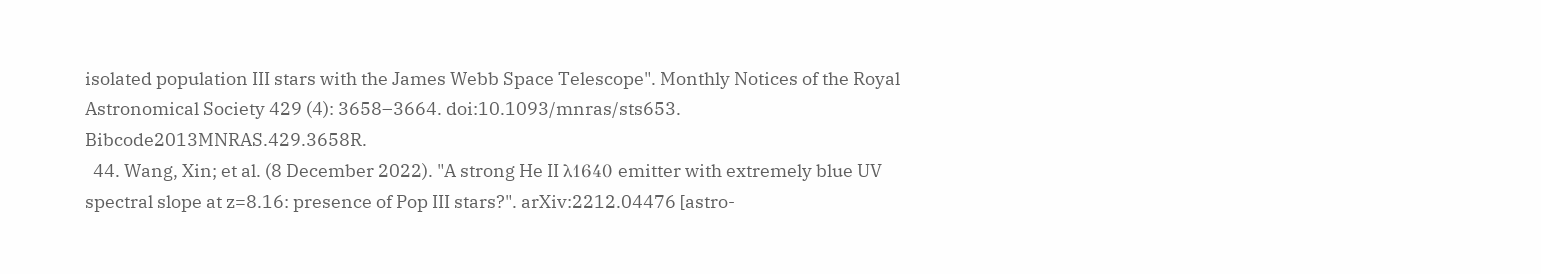isolated population III stars with the James Webb Space Telescope". Monthly Notices of the Royal Astronomical Society 429 (4): 3658–3664. doi:10.1093/mnras/sts653. Bibcode2013MNRAS.429.3658R.
  44. Wang, Xin; et al. (8 December 2022). "A strong He II λ1640 emitter with extremely blue UV spectral slope at z=8.16: presence of Pop III stars?". arXiv:2212.04476 [astro-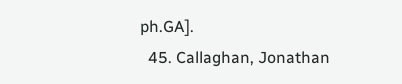ph.GA].
  45. Callaghan, Jonathan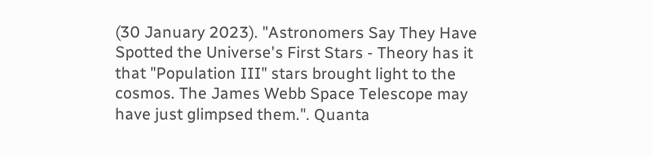(30 January 2023). "Astronomers Say They Have Spotted the Universe's First Stars - Theory has it that "Population III" stars brought light to the cosmos. The James Webb Space Telescope may have just glimpsed them.". Quanta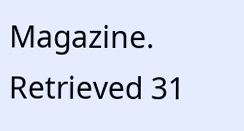Magazine. Retrieved 31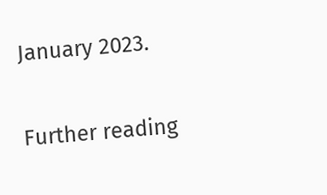January 2023.

Further reading